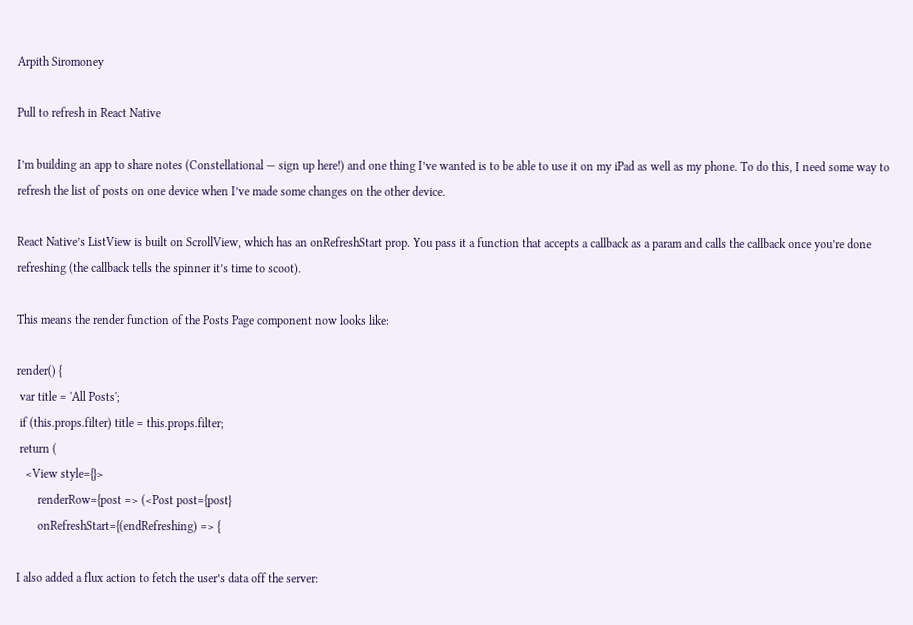Arpith Siromoney

Pull to refresh in React Native

I’m building an app to share notes (Constellational — sign up here!) and one thing I’ve wanted is to be able to use it on my iPad as well as my phone. To do this, I need some way to refresh the list of posts on one device when I’ve made some changes on the other device.

React Native’s ListView is built on ScrollView, which has an onRefreshStart prop. You pass it a function that accepts a callback as a param and calls the callback once you’re done refreshing (the callback tells the spinner it’s time to scoot).

This means the render function of the Posts Page component now looks like:

render() {
 var title = 'All Posts';
 if (this.props.filter) title = this.props.filter;
 return (
   <View style={}>
       renderRow={post => (<Post post={post}
       onRefreshStart={(endRefreshing) => {

I also added a flux action to fetch the user’s data off the server: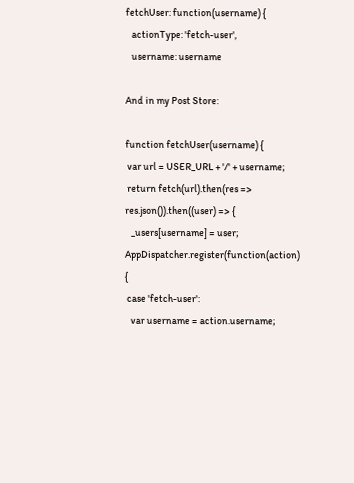fetchUser: function(username) {
   actionType: 'fetch-user',
   username: username

And in my Post Store:

function fetchUser(username) {
 var url = USER_URL + '/' + username;
 return fetch(url).then(res => res.json()).then((user) => {
   _users[username] = user;
AppDispatcher.register(function(action) {
 case 'fetch-user':
   var username = action.username;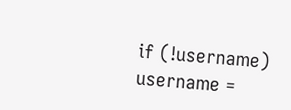if (!username) username =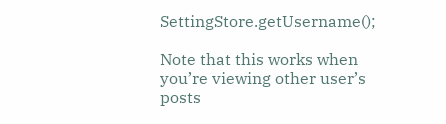SettingStore.getUsername();

Note that this works when you’re viewing other user’s posts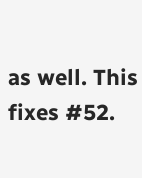as well. This fixes #52.